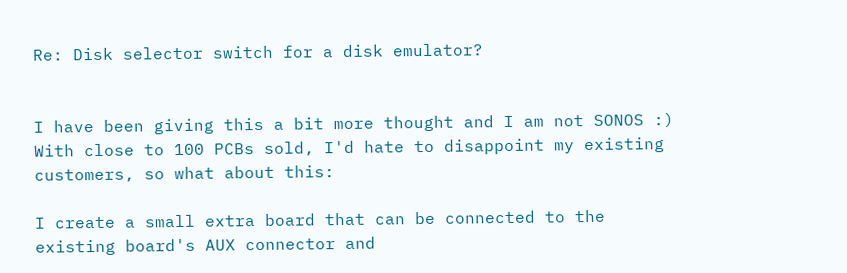Re: Disk selector switch for a disk emulator?


I have been giving this a bit more thought and I am not SONOS :) With close to 100 PCBs sold, I'd hate to disappoint my existing customers, so what about this:

I create a small extra board that can be connected to the existing board's AUX connector and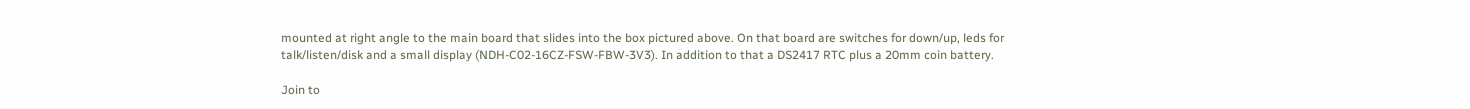mounted at right angle to the main board that slides into the box pictured above. On that board are switches for down/up, leds for talk/listen/disk and a small display (NDH-C02-16CZ-FSW-FBW-3V3). In addition to that a DS2417 RTC plus a 20mm coin battery.

Join to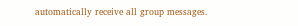automatically receive all group messages.